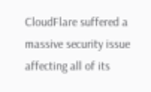CloudFlare suffered a massive security issue affecting all of its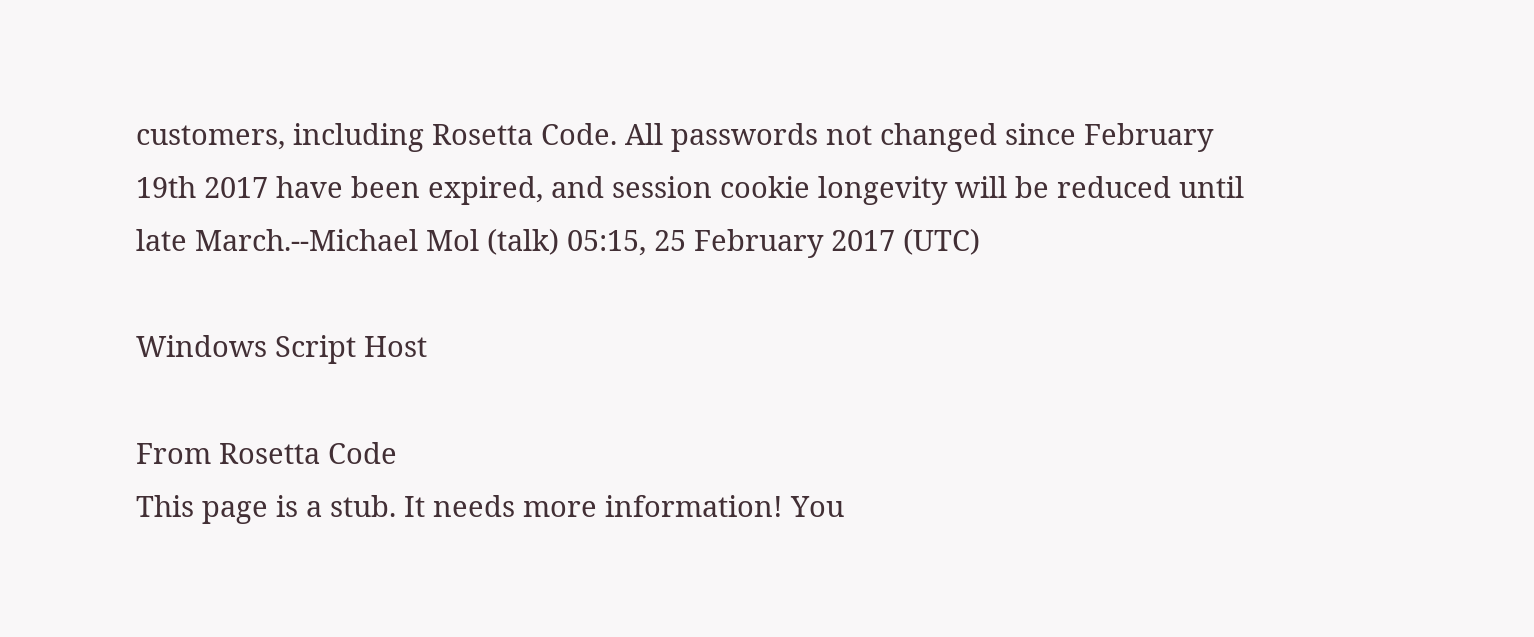customers, including Rosetta Code. All passwords not changed since February 19th 2017 have been expired, and session cookie longevity will be reduced until late March.--Michael Mol (talk) 05:15, 25 February 2017 (UTC)

Windows Script Host

From Rosetta Code
This page is a stub. It needs more information! You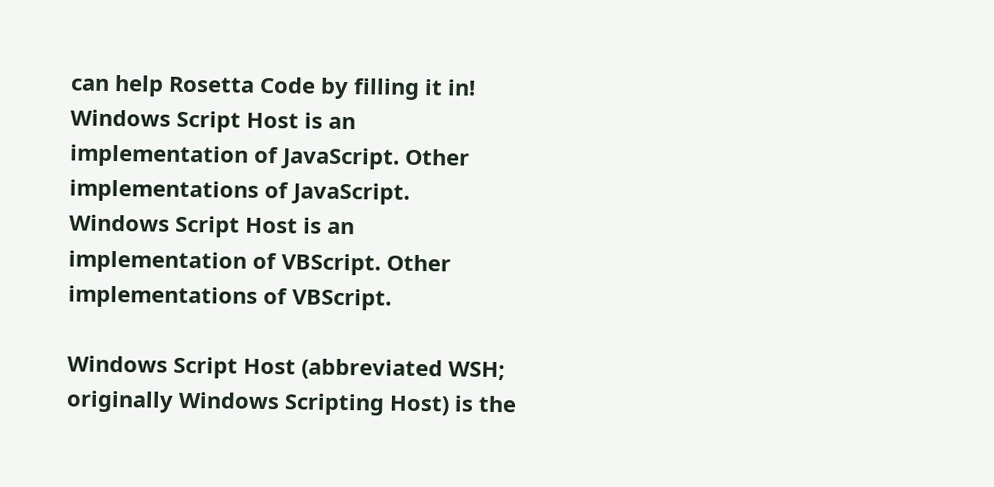can help Rosetta Code by filling it in!
Windows Script Host is an implementation of JavaScript. Other implementations of JavaScript.
Windows Script Host is an implementation of VBScript. Other implementations of VBScript.

Windows Script Host (abbreviated WSH; originally Windows Scripting Host) is the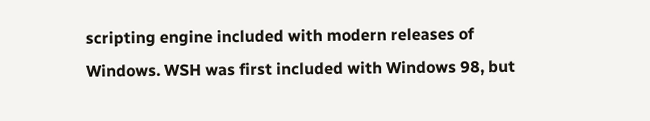scripting engine included with modern releases of Windows. WSH was first included with Windows 98, but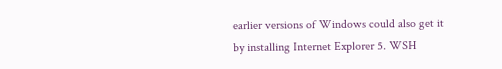earlier versions of Windows could also get it by installing Internet Explorer 5. WSH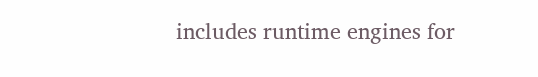includes runtime engines for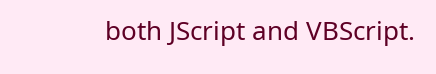both JScript and VBScript.